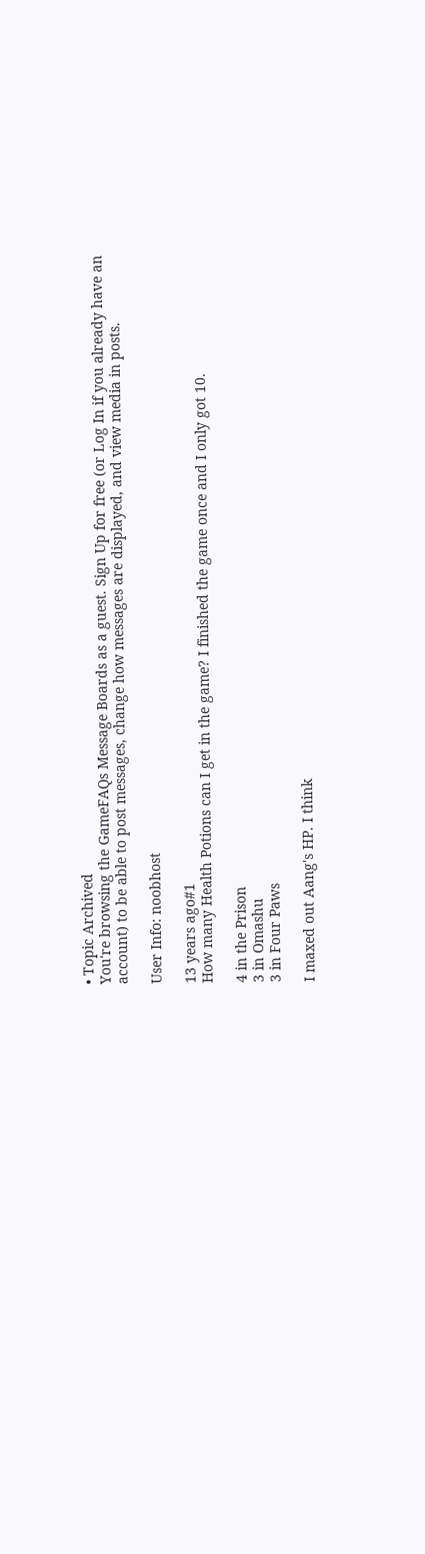• Topic Archived
You're browsing the GameFAQs Message Boards as a guest. Sign Up for free (or Log In if you already have an account) to be able to post messages, change how messages are displayed, and view media in posts.

User Info: noobhost

13 years ago#1
How many Health Potions can I get in the game? I finished the game once and I only got 10.

4 in the Prison
3 in Omashu
3 in Four Paws

I maxed out Aang's HP. I think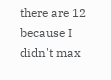there are 12 because I didn't max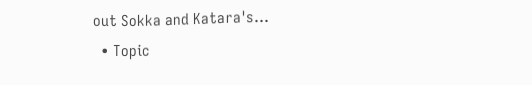out Sokka and Katara's...
  • Topic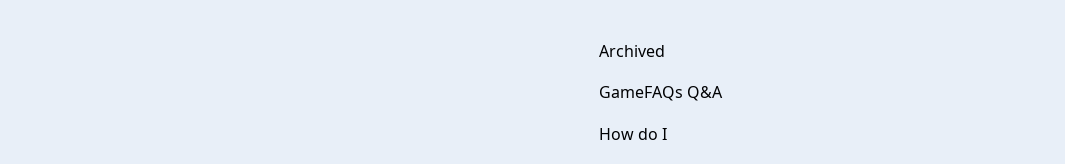Archived

GameFAQs Q&A

How do I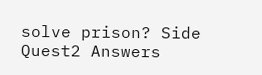solve prison? Side Quest2 Answers